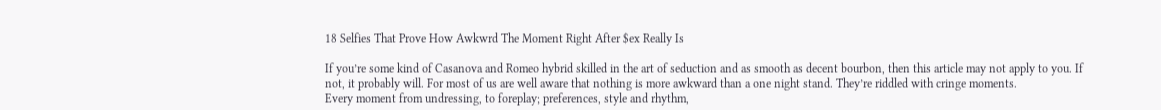18 Selfies That Prove How Awkwrd The Moment Right After $ex Really Is

If you’re some kind of Casanova and Romeo hybrid skilled in the art of seduction and as smooth as decent bourbon, then this article may not apply to you. If not, it probably will. For most of us are well aware that nothing is more awkward than a one night stand. They’re riddled with cringe moments.
Every moment from undressing, to foreplay; preferences, style and rhythm,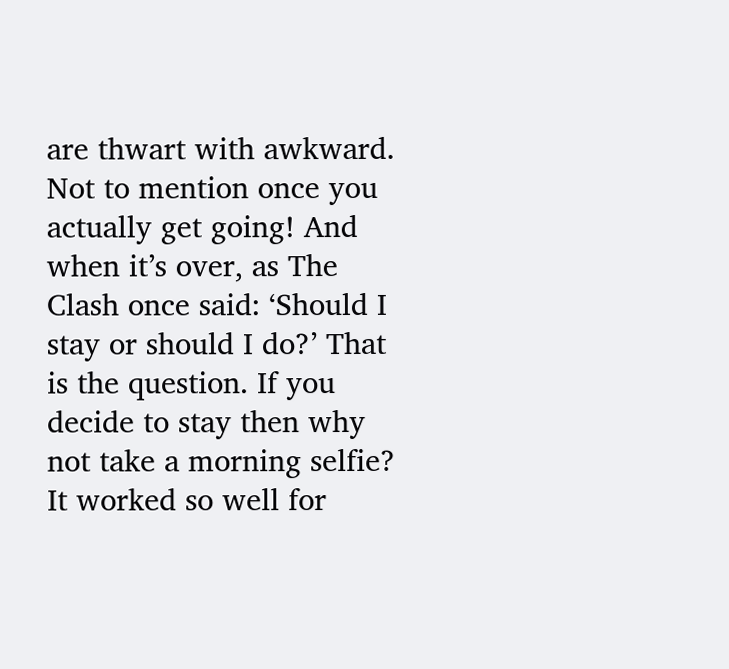are thwart with awkward. Not to mention once you actually get going! And when it’s over, as The Clash once said: ‘Should I stay or should I do?’ That is the question. If you decide to stay then why not take a morning selfie? It worked so well for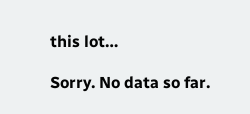this lot…

Sorry. No data so far.